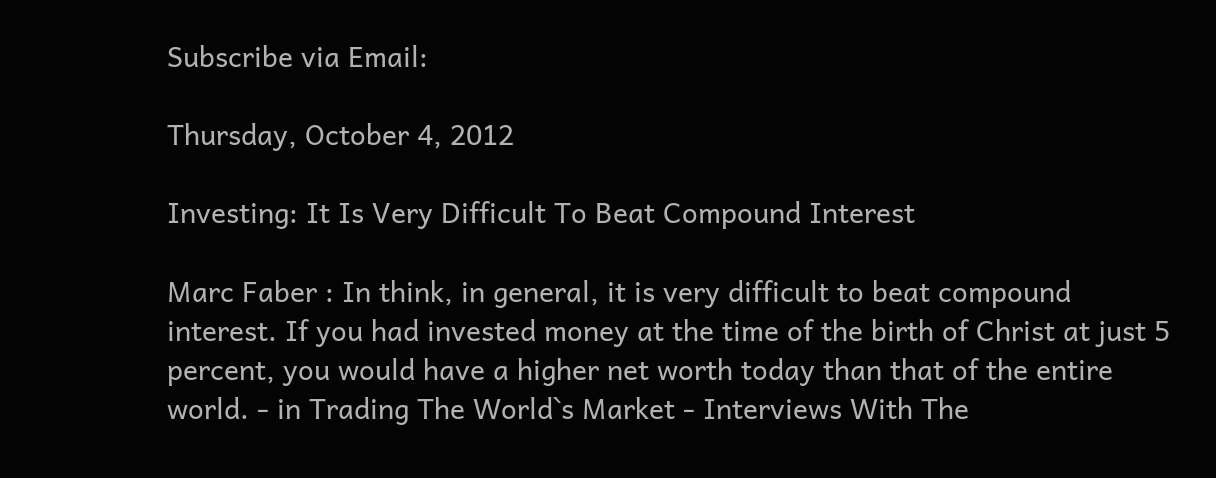Subscribe via Email:

Thursday, October 4, 2012

Investing: It Is Very Difficult To Beat Compound Interest

Marc Faber : In think, in general, it is very difficult to beat compound interest. If you had invested money at the time of the birth of Christ at just 5 percent, you would have a higher net worth today than that of the entire world. - in Trading The World`s Market - Interviews With The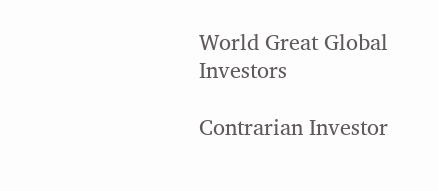World Great Global Investors

Contrarian Investor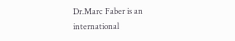Dr.Marc Faber is an international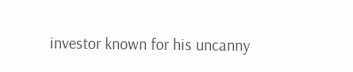investor known for his uncanny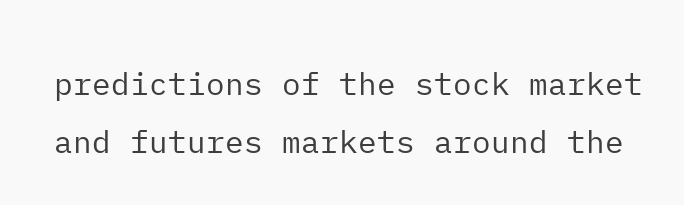predictions of the stock market and futures markets around the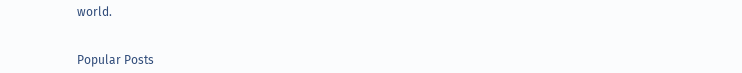world.


Popular Posts